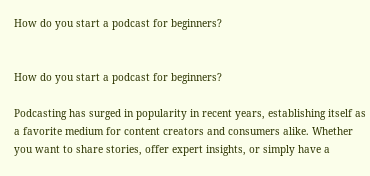How do you start a podcast for beginners?


How do you start a podcast for beginners?

Podcasting has surged in popularity in recent years, establishing itself as a favorite medium for content creators and consumers alike. Whether you want to share stories, offer expert insights, or simply have a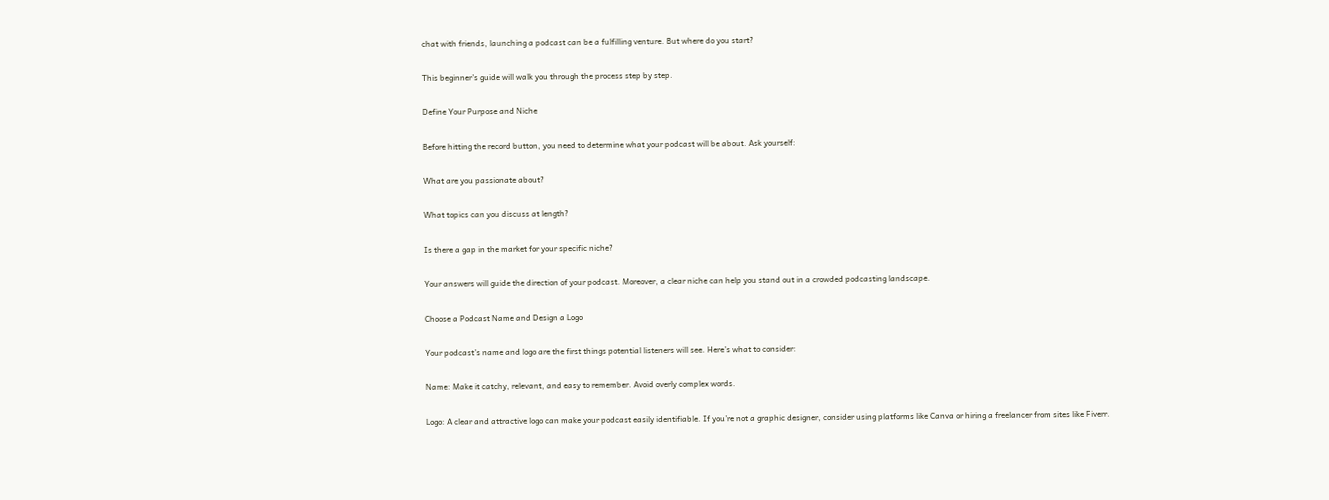chat with friends, launching a podcast can be a fulfilling venture. But where do you start?

This beginner’s guide will walk you through the process step by step.

Define Your Purpose and Niche

Before hitting the record button, you need to determine what your podcast will be about. Ask yourself:

What are you passionate about?

What topics can you discuss at length?

Is there a gap in the market for your specific niche?

Your answers will guide the direction of your podcast. Moreover, a clear niche can help you stand out in a crowded podcasting landscape.

Choose a Podcast Name and Design a Logo

Your podcast’s name and logo are the first things potential listeners will see. Here’s what to consider:

Name: Make it catchy, relevant, and easy to remember. Avoid overly complex words.

Logo: A clear and attractive logo can make your podcast easily identifiable. If you’re not a graphic designer, consider using platforms like Canva or hiring a freelancer from sites like Fiverr.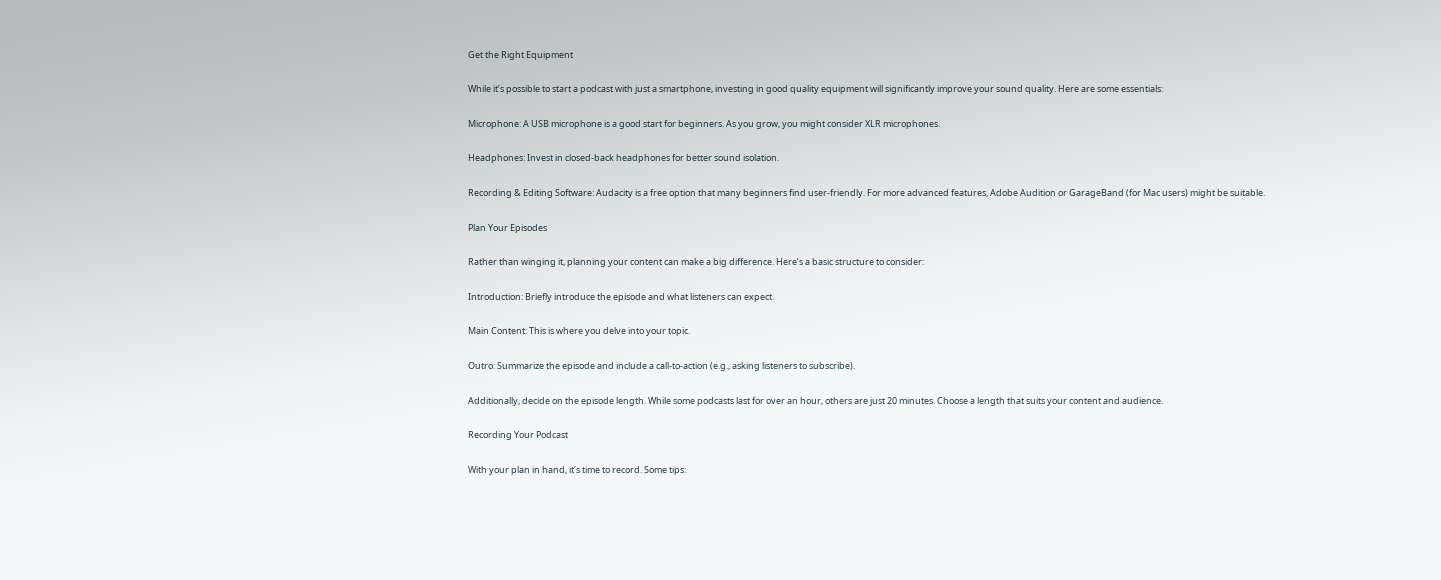Get the Right Equipment

While it’s possible to start a podcast with just a smartphone, investing in good quality equipment will significantly improve your sound quality. Here are some essentials:

Microphone: A USB microphone is a good start for beginners. As you grow, you might consider XLR microphones.

Headphones: Invest in closed-back headphones for better sound isolation.

Recording & Editing Software: Audacity is a free option that many beginners find user-friendly. For more advanced features, Adobe Audition or GarageBand (for Mac users) might be suitable.

Plan Your Episodes

Rather than winging it, planning your content can make a big difference. Here’s a basic structure to consider:

Introduction: Briefly introduce the episode and what listeners can expect.

Main Content: This is where you delve into your topic.

Outro: Summarize the episode and include a call-to-action (e.g., asking listeners to subscribe).

Additionally, decide on the episode length. While some podcasts last for over an hour, others are just 20 minutes. Choose a length that suits your content and audience.

Recording Your Podcast

With your plan in hand, it’s time to record. Some tips: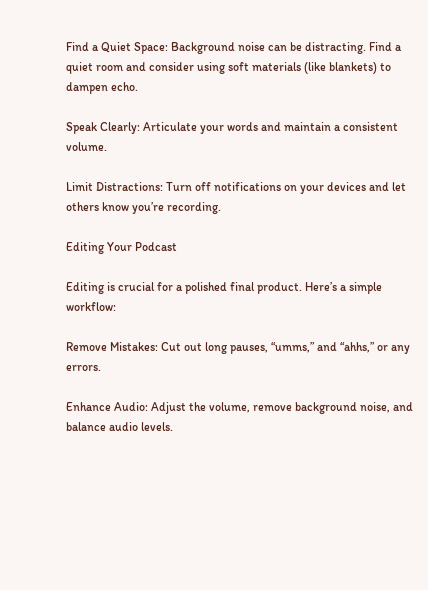Find a Quiet Space: Background noise can be distracting. Find a quiet room and consider using soft materials (like blankets) to dampen echo.

Speak Clearly: Articulate your words and maintain a consistent volume.

Limit Distractions: Turn off notifications on your devices and let others know you’re recording.

Editing Your Podcast

Editing is crucial for a polished final product. Here’s a simple workflow:

Remove Mistakes: Cut out long pauses, “umms,” and “ahhs,” or any errors.

Enhance Audio: Adjust the volume, remove background noise, and balance audio levels.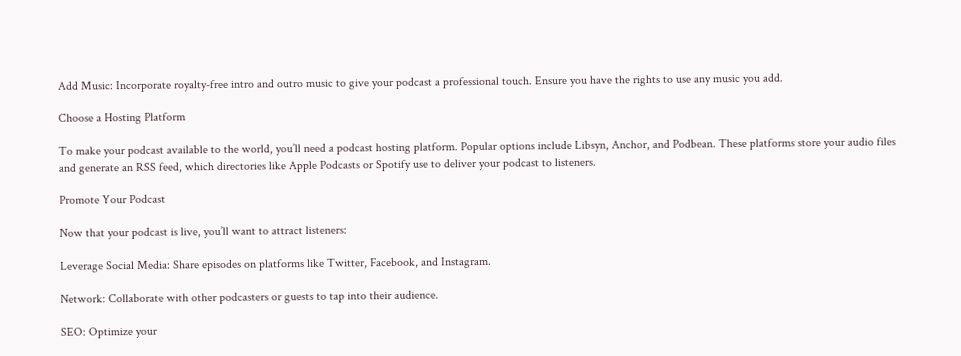Add Music: Incorporate royalty-free intro and outro music to give your podcast a professional touch. Ensure you have the rights to use any music you add.

Choose a Hosting Platform

To make your podcast available to the world, you’ll need a podcast hosting platform. Popular options include Libsyn, Anchor, and Podbean. These platforms store your audio files and generate an RSS feed, which directories like Apple Podcasts or Spotify use to deliver your podcast to listeners.

Promote Your Podcast

Now that your podcast is live, you’ll want to attract listeners:

Leverage Social Media: Share episodes on platforms like Twitter, Facebook, and Instagram.

Network: Collaborate with other podcasters or guests to tap into their audience.

SEO: Optimize your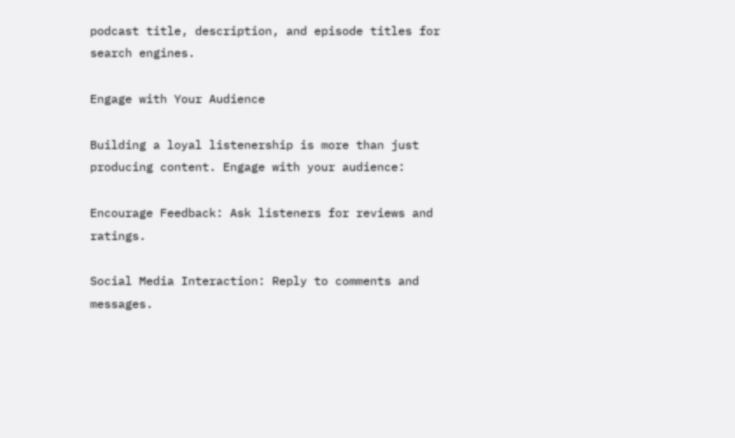podcast title, description, and episode titles for search engines.

Engage with Your Audience

Building a loyal listenership is more than just producing content. Engage with your audience:

Encourage Feedback: Ask listeners for reviews and ratings.

Social Media Interaction: Reply to comments and messages.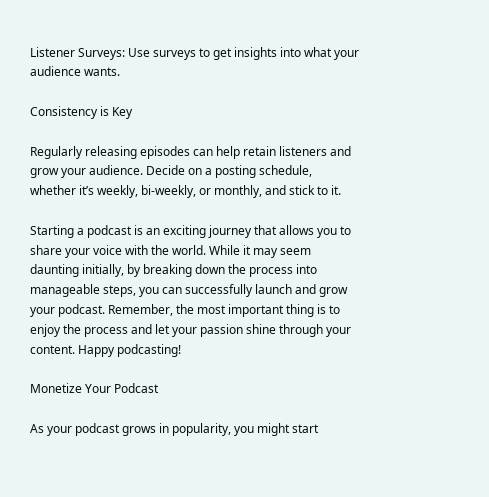Listener Surveys: Use surveys to get insights into what your audience wants.

Consistency is Key

Regularly releasing episodes can help retain listeners and grow your audience. Decide on a posting schedule, whether it’s weekly, bi-weekly, or monthly, and stick to it.

Starting a podcast is an exciting journey that allows you to share your voice with the world. While it may seem daunting initially, by breaking down the process into manageable steps, you can successfully launch and grow your podcast. Remember, the most important thing is to enjoy the process and let your passion shine through your content. Happy podcasting!

Monetize Your Podcast

As your podcast grows in popularity, you might start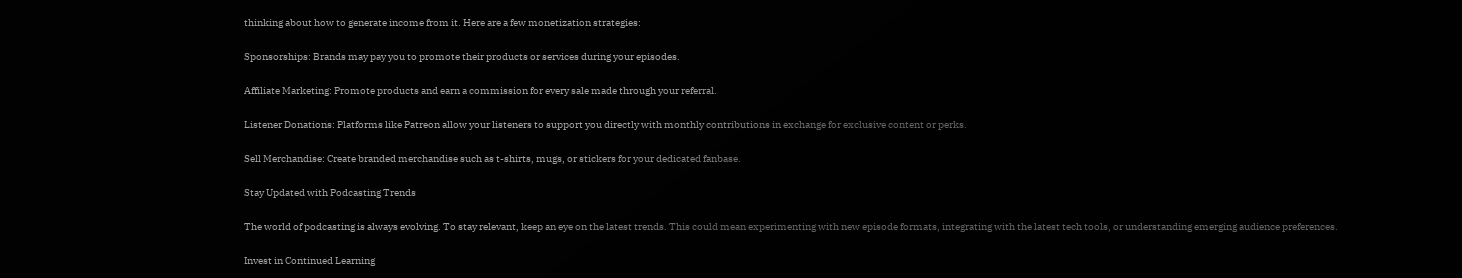thinking about how to generate income from it. Here are a few monetization strategies:

Sponsorships: Brands may pay you to promote their products or services during your episodes.

Affiliate Marketing: Promote products and earn a commission for every sale made through your referral.

Listener Donations: Platforms like Patreon allow your listeners to support you directly with monthly contributions in exchange for exclusive content or perks.

Sell Merchandise: Create branded merchandise such as t-shirts, mugs, or stickers for your dedicated fanbase.

Stay Updated with Podcasting Trends

The world of podcasting is always evolving. To stay relevant, keep an eye on the latest trends. This could mean experimenting with new episode formats, integrating with the latest tech tools, or understanding emerging audience preferences.

Invest in Continued Learning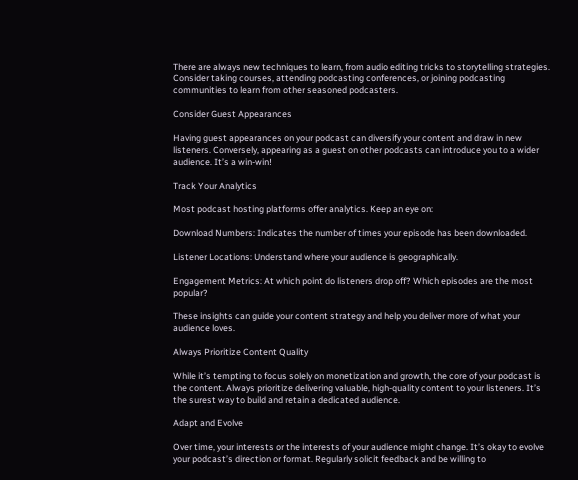There are always new techniques to learn, from audio editing tricks to storytelling strategies. Consider taking courses, attending podcasting conferences, or joining podcasting communities to learn from other seasoned podcasters.

Consider Guest Appearances

Having guest appearances on your podcast can diversify your content and draw in new listeners. Conversely, appearing as a guest on other podcasts can introduce you to a wider audience. It’s a win-win!

Track Your Analytics

Most podcast hosting platforms offer analytics. Keep an eye on:

Download Numbers: Indicates the number of times your episode has been downloaded.

Listener Locations: Understand where your audience is geographically.

Engagement Metrics: At which point do listeners drop off? Which episodes are the most popular?

These insights can guide your content strategy and help you deliver more of what your audience loves.

Always Prioritize Content Quality

While it’s tempting to focus solely on monetization and growth, the core of your podcast is the content. Always prioritize delivering valuable, high-quality content to your listeners. It’s the surest way to build and retain a dedicated audience.

Adapt and Evolve

Over time, your interests or the interests of your audience might change. It’s okay to evolve your podcast’s direction or format. Regularly solicit feedback and be willing to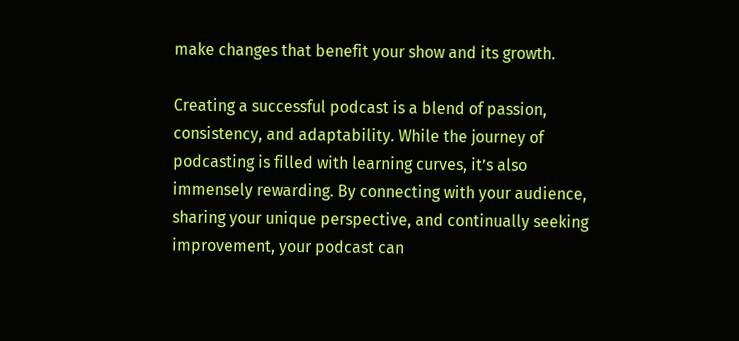make changes that benefit your show and its growth.

Creating a successful podcast is a blend of passion, consistency, and adaptability. While the journey of podcasting is filled with learning curves, it’s also immensely rewarding. By connecting with your audience, sharing your unique perspective, and continually seeking improvement, your podcast can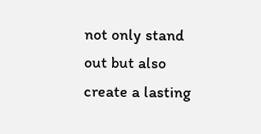not only stand out but also create a lasting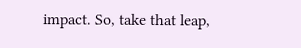impact. So, take that leap,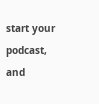start your podcast, and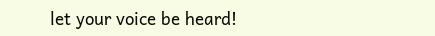let your voice be heard!